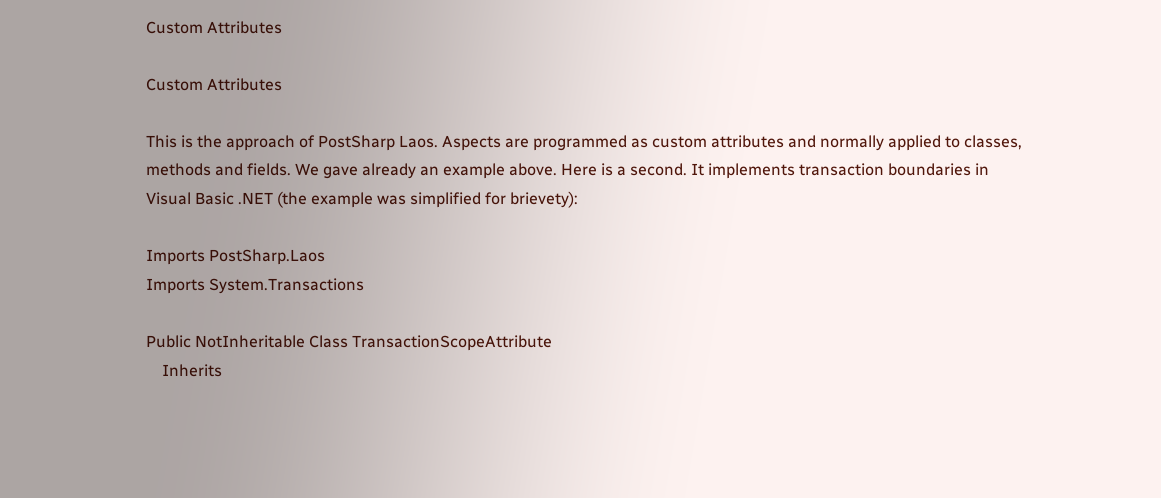Custom Attributes

Custom Attributes

This is the approach of PostSharp Laos. Aspects are programmed as custom attributes and normally applied to classes, methods and fields. We gave already an example above. Here is a second. It implements transaction boundaries in Visual Basic .NET (the example was simplified for brievety):

Imports PostSharp.Laos
Imports System.Transactions

Public NotInheritable Class TransactionScopeAttribute
    Inherits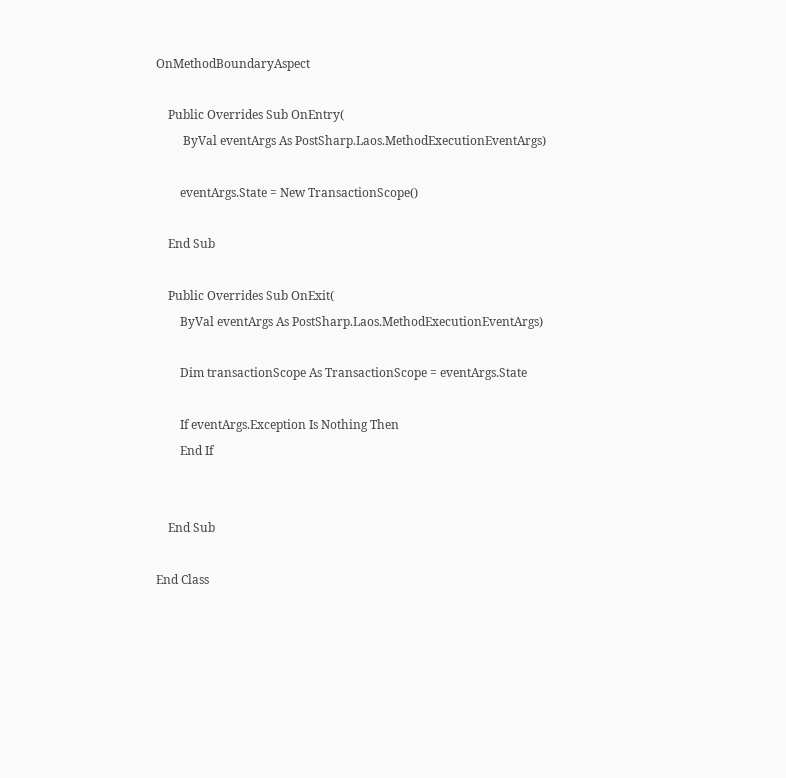OnMethodBoundaryAspect

    Public Overrides Sub OnEntry(
         ByVal eventArgs As PostSharp.Laos.MethodExecutionEventArgs)

        eventArgs.State = New TransactionScope()

    End Sub

    Public Overrides Sub OnExit(
        ByVal eventArgs As PostSharp.Laos.MethodExecutionEventArgs)

        Dim transactionScope As TransactionScope = eventArgs.State

        If eventArgs.Exception Is Nothing Then
        End If


    End Sub

End Class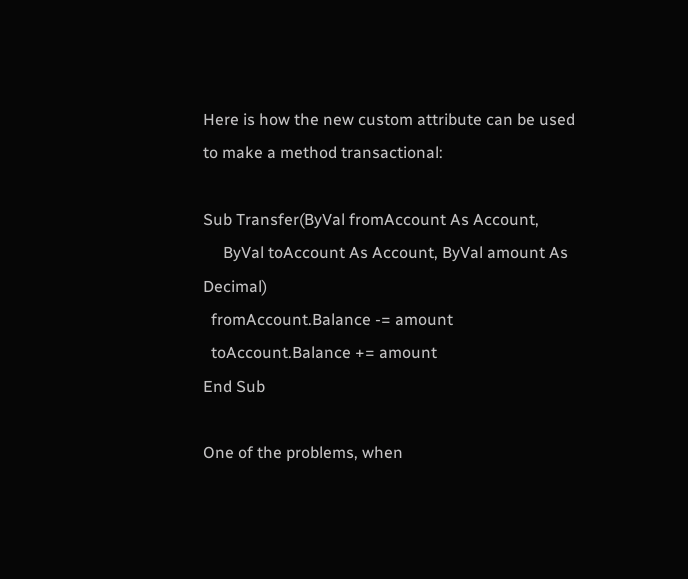Here is how the new custom attribute can be used to make a method transactional:

Sub Transfer(ByVal fromAccount As Account,
     ByVal toAccount As Account, ByVal amount As Decimal)
  fromAccount.Balance -= amount
  toAccount.Balance += amount
End Sub

One of the problems, when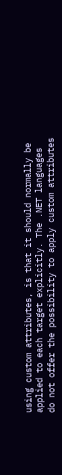using custom attributes, is that it should normally be applied to each target explicitly. The .NET languages do not offer the possibility to apply custom attributes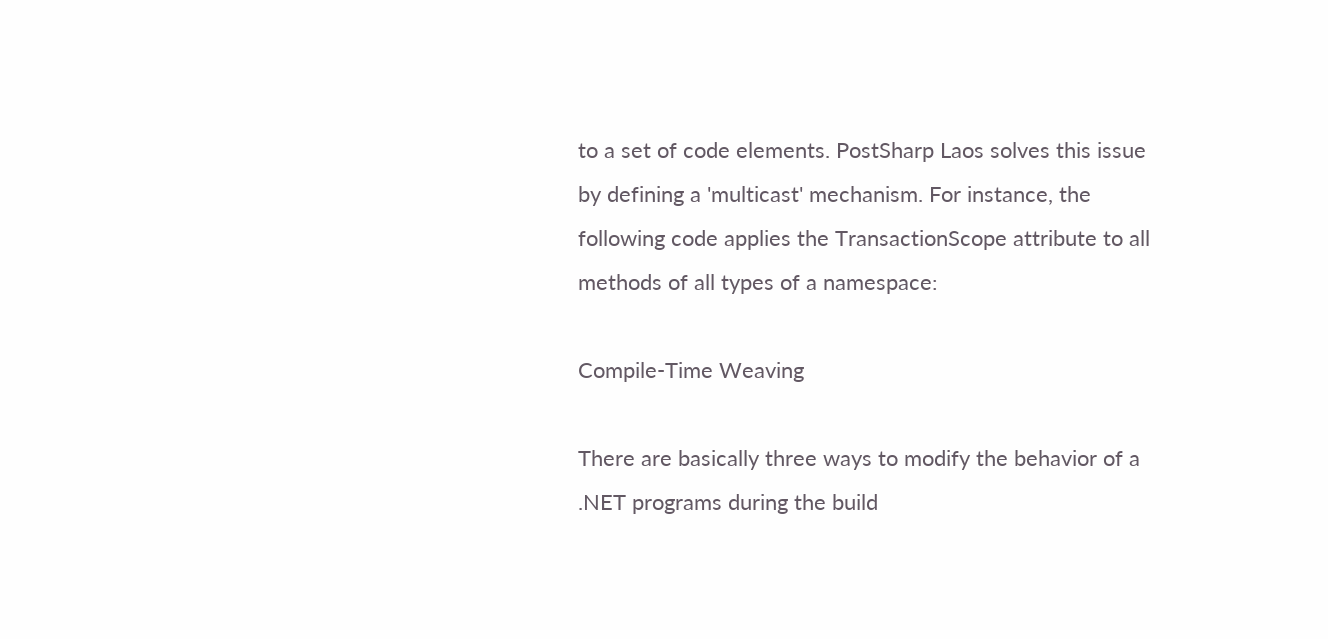to a set of code elements. PostSharp Laos solves this issue by defining a 'multicast' mechanism. For instance, the following code applies the TransactionScope attribute to all methods of all types of a namespace:

Compile-Time Weaving

There are basically three ways to modify the behavior of a .NET programs during the build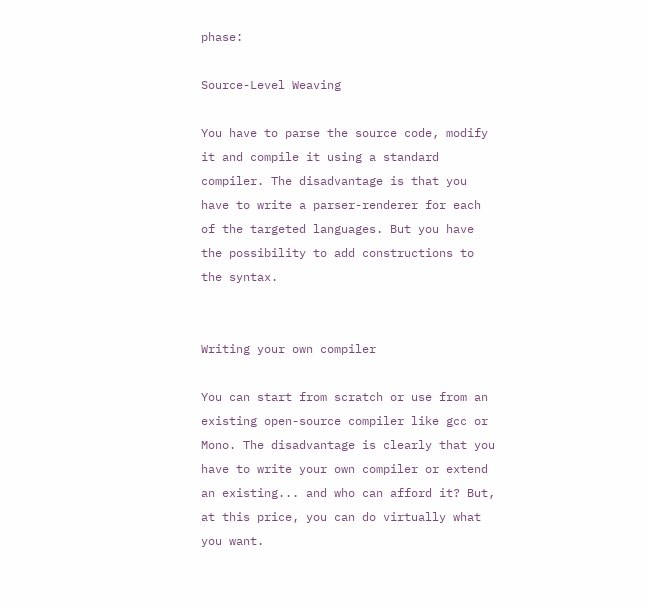phase:

Source-Level Weaving

You have to parse the source code, modify it and compile it using a standard compiler. The disadvantage is that you have to write a parser-renderer for each of the targeted languages. But you have the possibility to add constructions to the syntax.


Writing your own compiler

You can start from scratch or use from an existing open-source compiler like gcc or Mono. The disadvantage is clearly that you have to write your own compiler or extend an existing... and who can afford it? But, at this price, you can do virtually what you want.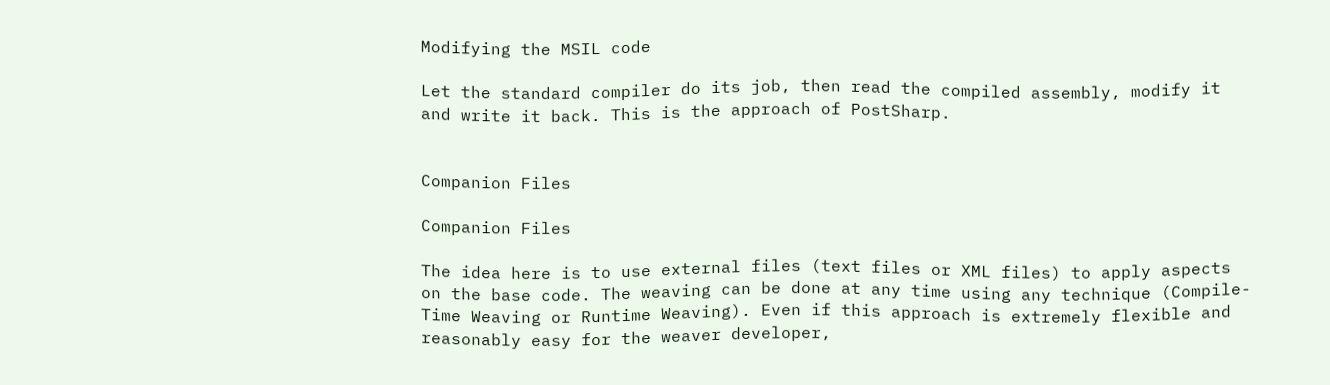Modifying the MSIL code

Let the standard compiler do its job, then read the compiled assembly, modify it and write it back. This is the approach of PostSharp.


Companion Files

Companion Files

The idea here is to use external files (text files or XML files) to apply aspects on the base code. The weaving can be done at any time using any technique (Compile-Time Weaving or Runtime Weaving). Even if this approach is extremely flexible and reasonably easy for the weaver developer,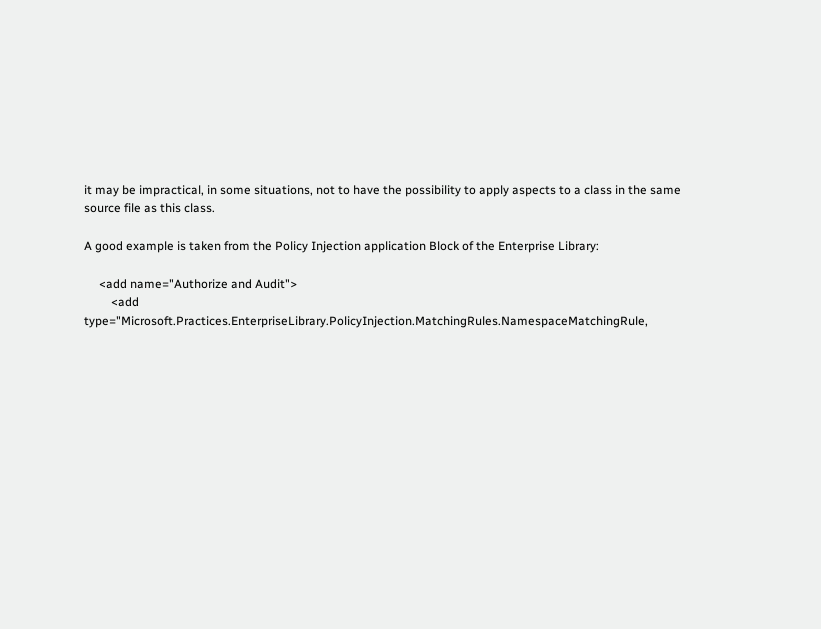it may be impractical, in some situations, not to have the possibility to apply aspects to a class in the same source file as this class.

A good example is taken from the Policy Injection application Block of the Enterprise Library:

     <add name="Authorize and Audit">
         <add type="Microsoft.Practices.EnterpriseLibrary.PolicyInjection.MatchingRules.NamespaceMatchingRule,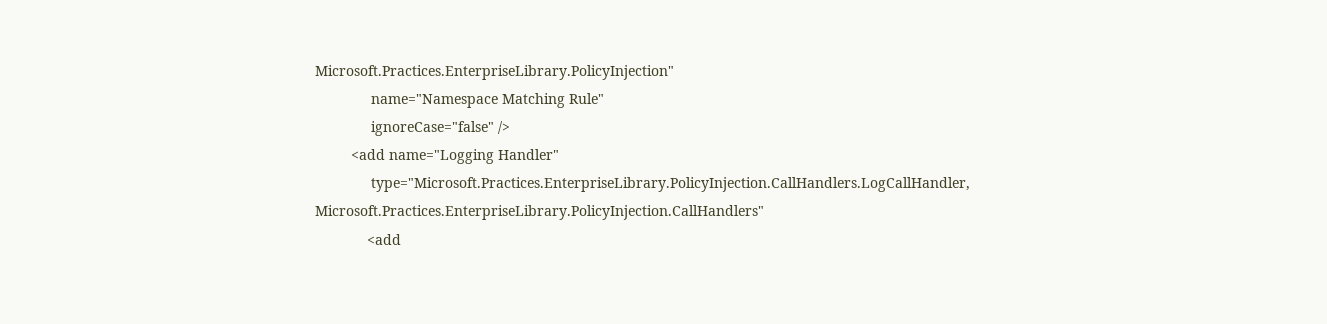Microsoft.Practices.EnterpriseLibrary.PolicyInjection"
              name="Namespace Matching Rule"
              ignoreCase="false" />
         <add name="Logging Handler"
              type="Microsoft.Practices.EnterpriseLibrary.PolicyInjection.CallHandlers.LogCallHandler, Microsoft.Practices.EnterpriseLibrary.PolicyInjection.CallHandlers"
             <add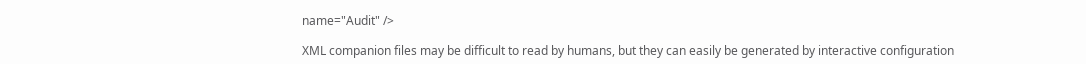name="Audit" />

XML companion files may be difficult to read by humans, but they can easily be generated by interactive configuration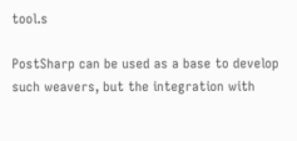tool.s

PostSharp can be used as a base to develop such weavers, but the integration with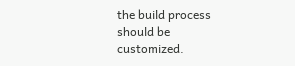the build process should be customized.